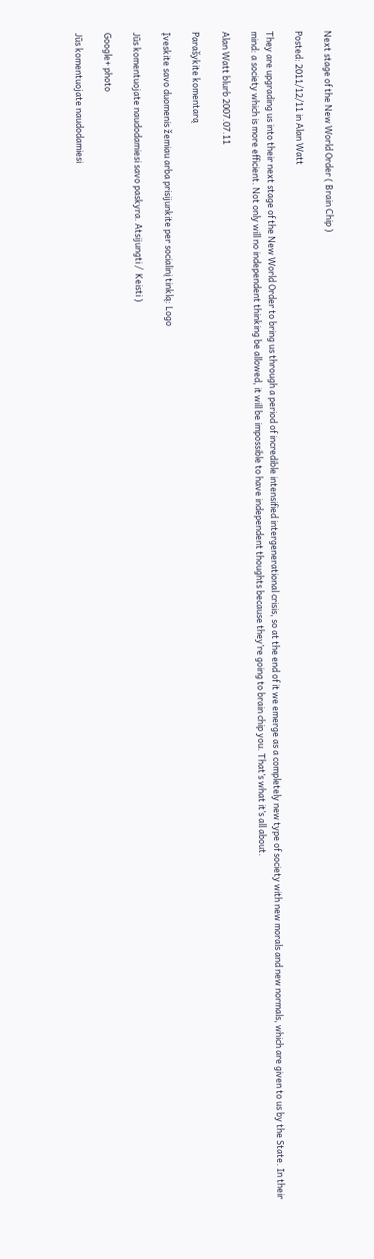Next stage of the New World Order ( Brain Chip )

Posted: 2011/12/11 in Alan Watt

They are upgrading us into their next stage of the New World Order to bring us through a period of incredible intensified intergenerational crisis, so at the end of it we emerge as a completely new type of society with new morals and new normals, which are given to us by the State. In their mind: a society which is more efficient. Not only will no independent thinking be allowed, it will be impossible to have independent thoughts because they’re going to brain chip you. That’s what it’s all about.

Alan Watt blurb 2007.07.11

Parašykite komentarą

Įveskite savo duomenis žemiau arba prisijunkite per socialinį tinklą: Logo

Jūs komentuojate naudodamiesi savo paskyra. Atsijungti /  Keisti )

Google+ photo

Jūs komentuojate naudodamiesi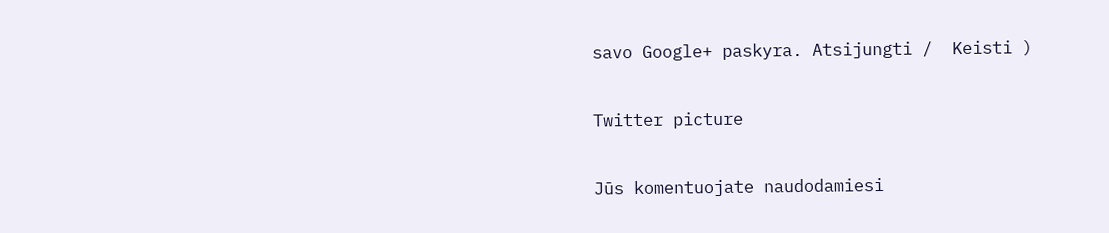savo Google+ paskyra. Atsijungti /  Keisti )

Twitter picture

Jūs komentuojate naudodamiesi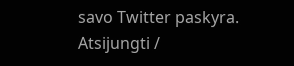savo Twitter paskyra. Atsijungti /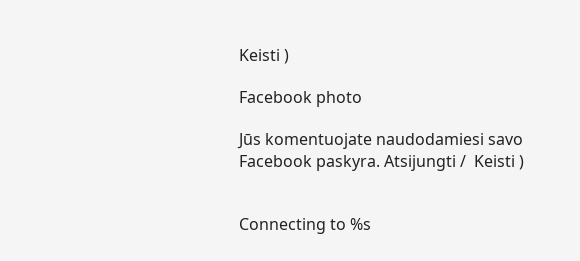Keisti )

Facebook photo

Jūs komentuojate naudodamiesi savo Facebook paskyra. Atsijungti /  Keisti )


Connecting to %s